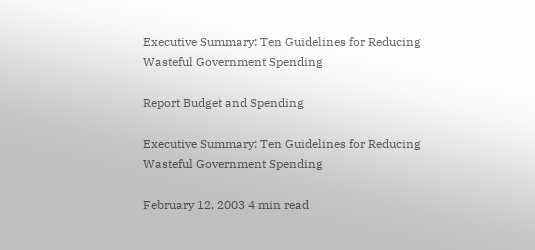Executive Summary: Ten Guidelines for Reducing Wasteful Government Spending

Report Budget and Spending

Executive Summary: Ten Guidelines for Reducing Wasteful Government Spending

February 12, 2003 4 min read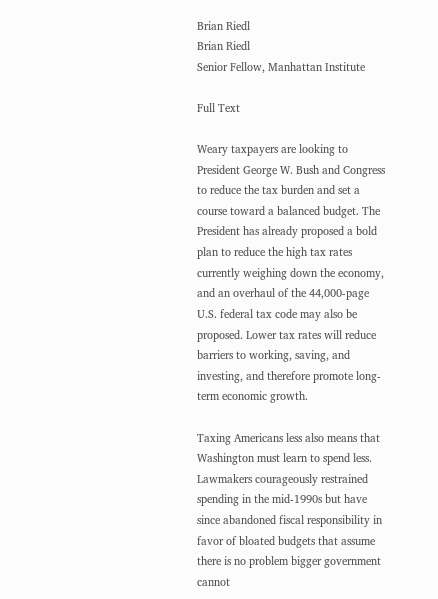Brian Riedl
Brian Riedl
Senior Fellow, Manhattan Institute

Full Text

Weary taxpayers are looking to President George W. Bush and Congress to reduce the tax burden and set a course toward a balanced budget. The President has already proposed a bold plan to reduce the high tax rates currently weighing down the economy, and an overhaul of the 44,000-page U.S. federal tax code may also be proposed. Lower tax rates will reduce barriers to working, saving, and investing, and therefore promote long-term economic growth.

Taxing Americans less also means that Washington must learn to spend less. Lawmakers courageously restrained spending in the mid-1990s but have since abandoned fiscal responsibility in favor of bloated budgets that assume there is no problem bigger government cannot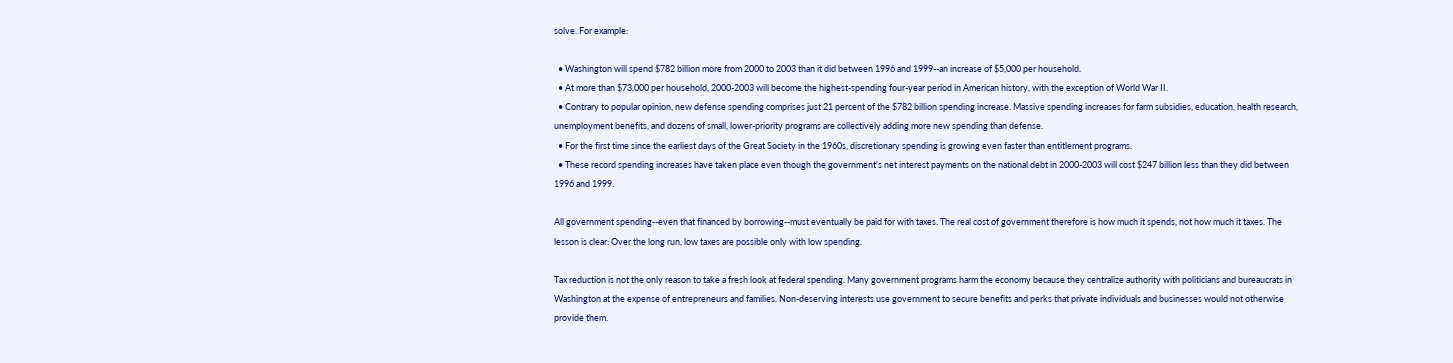solve. For example:

  • Washington will spend $782 billion more from 2000 to 2003 than it did between 1996 and 1999--an increase of $5,000 per household.
  • At more than $73,000 per household, 2000-2003 will become the highest-spending four-year period in American history, with the exception of World War II.
  • Contrary to popular opinion, new defense spending comprises just 21 percent of the $782 billion spending increase. Massive spending increases for farm subsidies, education, health research, unemployment benefits, and dozens of small, lower-priority programs are collectively adding more new spending than defense.
  • For the first time since the earliest days of the Great Society in the 1960s, discretionary spending is growing even faster than entitlement programs.
  • These record spending increases have taken place even though the government's net interest payments on the national debt in 2000-2003 will cost $247 billion less than they did between 1996 and 1999.

All government spending--even that financed by borrowing--must eventually be paid for with taxes. The real cost of government therefore is how much it spends, not how much it taxes. The lesson is clear: Over the long run, low taxes are possible only with low spending.

Tax reduction is not the only reason to take a fresh look at federal spending. Many government programs harm the economy because they centralize authority with politicians and bureaucrats in Washington at the expense of entrepreneurs and families. Non-deserving interests use government to secure benefits and perks that private individuals and businesses would not otherwise provide them.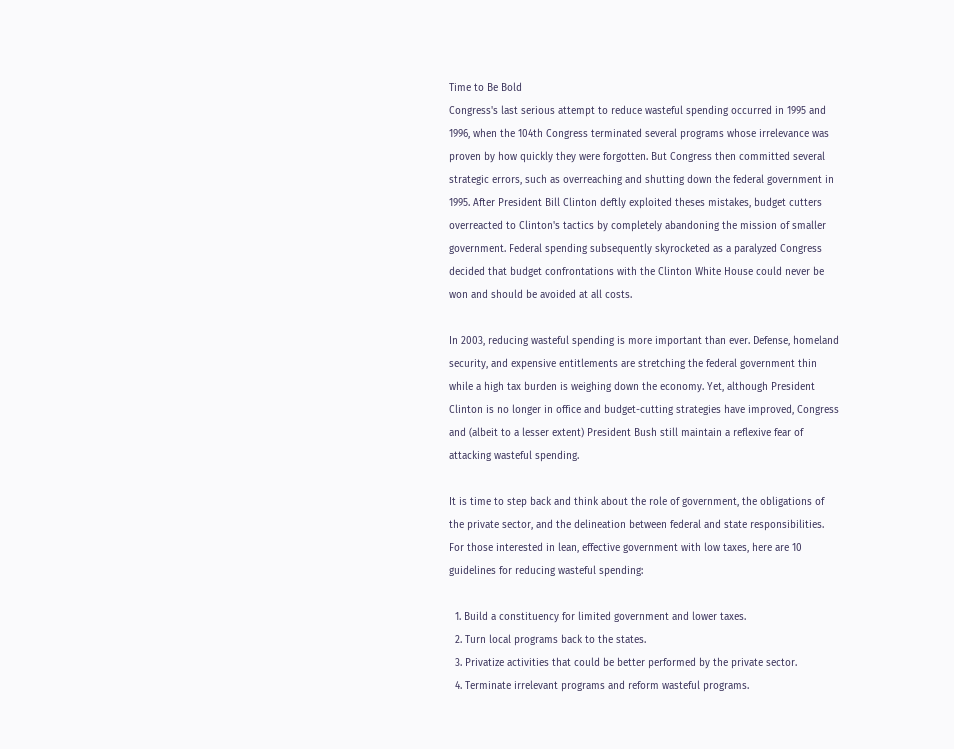Time to Be Bold
Congress's last serious attempt to reduce wasteful spending occurred in 1995 and 1996, when the 104th Congress terminated several programs whose irrelevance was proven by how quickly they were forgotten. But Congress then committed several strategic errors, such as overreaching and shutting down the federal government in 1995. After President Bill Clinton deftly exploited theses mistakes, budget cutters overreacted to Clinton's tactics by completely abandoning the mission of smaller government. Federal spending subsequently skyrocketed as a paralyzed Congress decided that budget confrontations with the Clinton White House could never be won and should be avoided at all costs.

In 2003, reducing wasteful spending is more important than ever. Defense, homeland security, and expensive entitlements are stretching the federal government thin while a high tax burden is weighing down the economy. Yet, although President Clinton is no longer in office and budget-cutting strategies have improved, Congress and (albeit to a lesser extent) President Bush still maintain a reflexive fear of attacking wasteful spending.

It is time to step back and think about the role of government, the obligations of the private sector, and the delineation between federal and state responsibilities. For those interested in lean, effective government with low taxes, here are 10 guidelines for reducing wasteful spending:

  1. Build a constituency for limited government and lower taxes.
  2. Turn local programs back to the states.
  3. Privatize activities that could be better performed by the private sector.
  4. Terminate irrelevant programs and reform wasteful programs.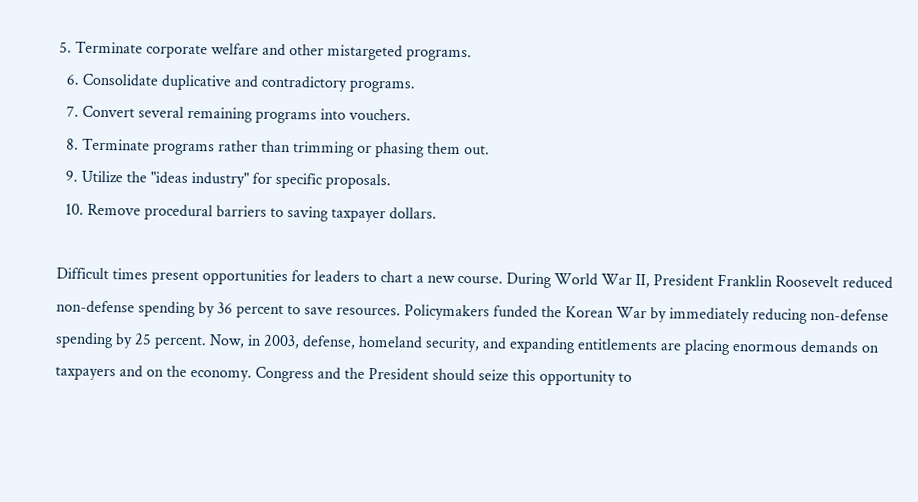5. Terminate corporate welfare and other mistargeted programs.
  6. Consolidate duplicative and contradictory programs.
  7. Convert several remaining programs into vouchers.
  8. Terminate programs rather than trimming or phasing them out.
  9. Utilize the "ideas industry" for specific proposals.
  10. Remove procedural barriers to saving taxpayer dollars.

Difficult times present opportunities for leaders to chart a new course. During World War II, President Franklin Roosevelt reduced non-defense spending by 36 percent to save resources. Policymakers funded the Korean War by immediately reducing non-defense spending by 25 percent. Now, in 2003, defense, homeland security, and expanding entitlements are placing enormous demands on taxpayers and on the economy. Congress and the President should seize this opportunity to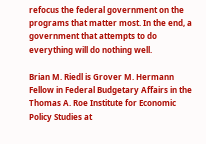refocus the federal government on the programs that matter most. In the end, a government that attempts to do everything will do nothing well.

Brian M. Riedl is Grover M. Hermann Fellow in Federal Budgetary Affairs in the Thomas A. Roe Institute for Economic Policy Studies at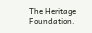The Heritage Foundation.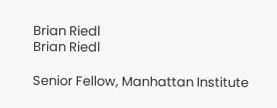Brian Riedl
Brian Riedl

Senior Fellow, Manhattan Institute